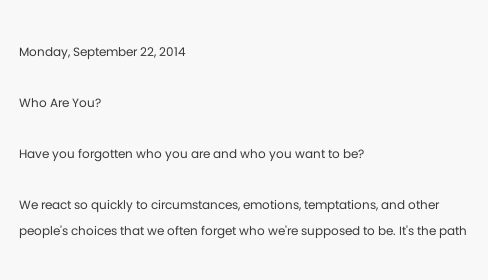Monday, September 22, 2014

Who Are You?

Have you forgotten who you are and who you want to be?

We react so quickly to circumstances, emotions, temptations, and other people's choices that we often forget who we're supposed to be. It's the path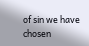of sin we have chosen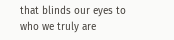that blinds our eyes to who we truly are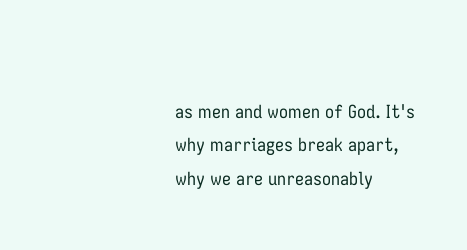as men and women of God. It's why marriages break apart, why we are unreasonably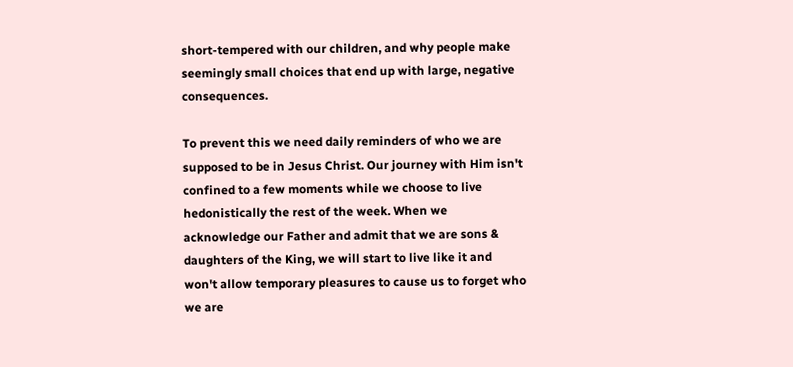short-tempered with our children, and why people make seemingly small choices that end up with large, negative consequences.

To prevent this we need daily reminders of who we are supposed to be in Jesus Christ. Our journey with Him isn't confined to a few moments while we choose to live hedonistically the rest of the week. When we acknowledge our Father and admit that we are sons & daughters of the King, we will start to live like it and won't allow temporary pleasures to cause us to forget who we are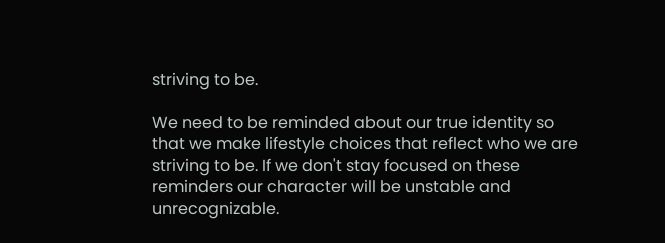striving to be.

We need to be reminded about our true identity so that we make lifestyle choices that reflect who we are striving to be. If we don't stay focused on these reminders our character will be unstable and unrecognizable.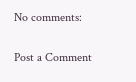No comments:

Post a Comment